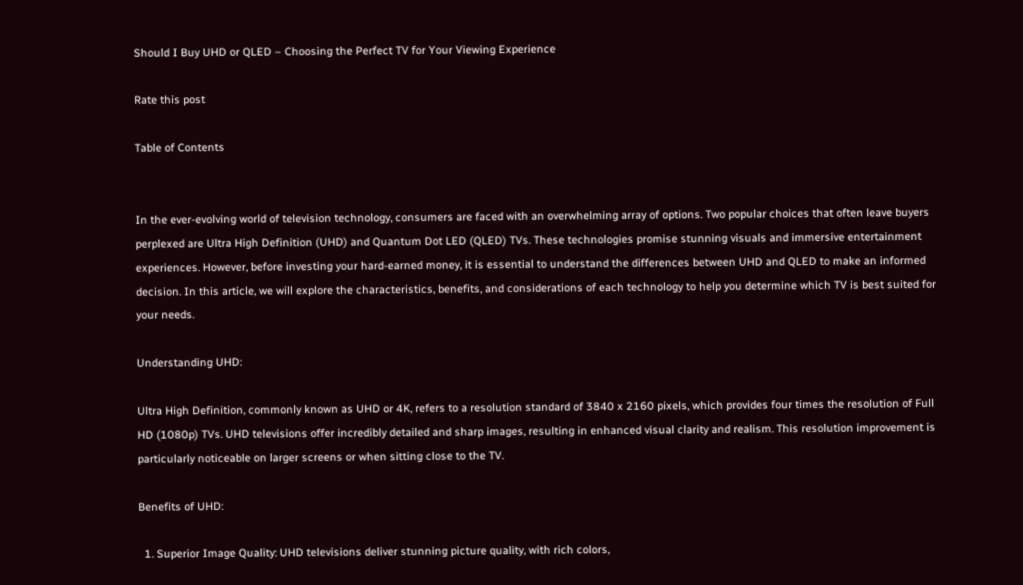Should I Buy UHD or QLED – Choosing the Perfect TV for Your Viewing Experience

Rate this post

Table of Contents


In the ever-evolving world of television technology, consumers are faced with an overwhelming array of options. Two popular choices that often leave buyers perplexed are Ultra High Definition (UHD) and Quantum Dot LED (QLED) TVs. These technologies promise stunning visuals and immersive entertainment experiences. However, before investing your hard-earned money, it is essential to understand the differences between UHD and QLED to make an informed decision. In this article, we will explore the characteristics, benefits, and considerations of each technology to help you determine which TV is best suited for your needs.

Understanding UHD:

Ultra High Definition, commonly known as UHD or 4K, refers to a resolution standard of 3840 x 2160 pixels, which provides four times the resolution of Full HD (1080p) TVs. UHD televisions offer incredibly detailed and sharp images, resulting in enhanced visual clarity and realism. This resolution improvement is particularly noticeable on larger screens or when sitting close to the TV.

Benefits of UHD:

  1. Superior Image Quality: UHD televisions deliver stunning picture quality, with rich colors,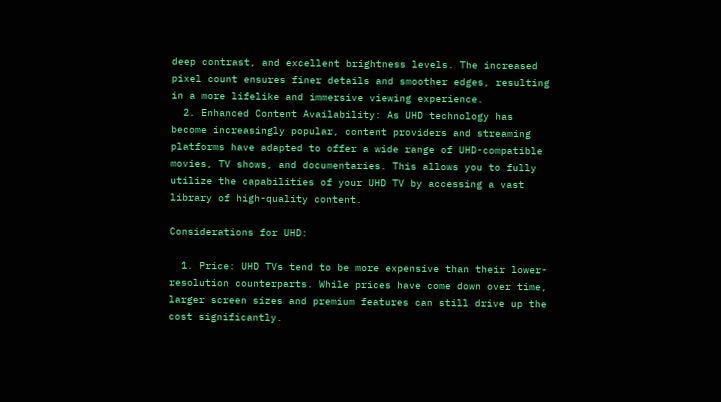deep contrast, and excellent brightness levels. The increased pixel count ensures finer details and smoother edges, resulting in a more lifelike and immersive viewing experience.
  2. Enhanced Content Availability: As UHD technology has become increasingly popular, content providers and streaming platforms have adapted to offer a wide range of UHD-compatible movies, TV shows, and documentaries. This allows you to fully utilize the capabilities of your UHD TV by accessing a vast library of high-quality content.

Considerations for UHD:

  1. Price: UHD TVs tend to be more expensive than their lower-resolution counterparts. While prices have come down over time, larger screen sizes and premium features can still drive up the cost significantly.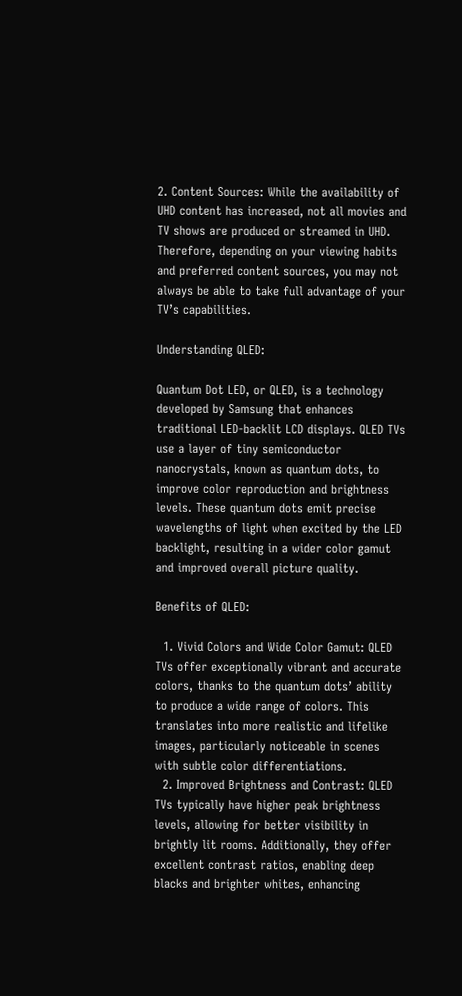2. Content Sources: While the availability of UHD content has increased, not all movies and TV shows are produced or streamed in UHD. Therefore, depending on your viewing habits and preferred content sources, you may not always be able to take full advantage of your TV’s capabilities.

Understanding QLED:

Quantum Dot LED, or QLED, is a technology developed by Samsung that enhances traditional LED-backlit LCD displays. QLED TVs use a layer of tiny semiconductor nanocrystals, known as quantum dots, to improve color reproduction and brightness levels. These quantum dots emit precise wavelengths of light when excited by the LED backlight, resulting in a wider color gamut and improved overall picture quality.

Benefits of QLED:

  1. Vivid Colors and Wide Color Gamut: QLED TVs offer exceptionally vibrant and accurate colors, thanks to the quantum dots’ ability to produce a wide range of colors. This translates into more realistic and lifelike images, particularly noticeable in scenes with subtle color differentiations.
  2. Improved Brightness and Contrast: QLED TVs typically have higher peak brightness levels, allowing for better visibility in brightly lit rooms. Additionally, they offer excellent contrast ratios, enabling deep blacks and brighter whites, enhancing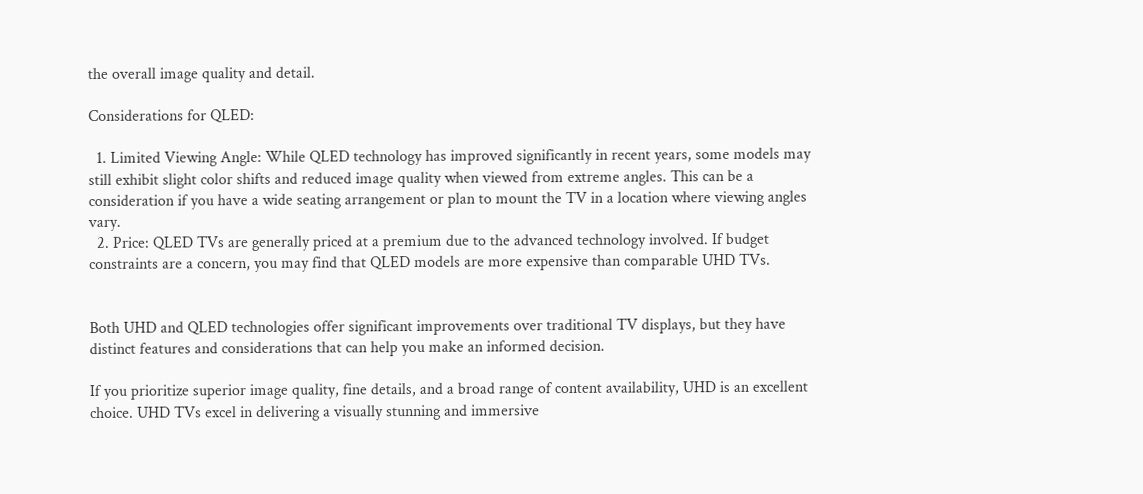the overall image quality and detail.

Considerations for QLED:

  1. Limited Viewing Angle: While QLED technology has improved significantly in recent years, some models may still exhibit slight color shifts and reduced image quality when viewed from extreme angles. This can be a consideration if you have a wide seating arrangement or plan to mount the TV in a location where viewing angles vary.
  2. Price: QLED TVs are generally priced at a premium due to the advanced technology involved. If budget constraints are a concern, you may find that QLED models are more expensive than comparable UHD TVs.


Both UHD and QLED technologies offer significant improvements over traditional TV displays, but they have distinct features and considerations that can help you make an informed decision.

If you prioritize superior image quality, fine details, and a broad range of content availability, UHD is an excellent choice. UHD TVs excel in delivering a visually stunning and immersive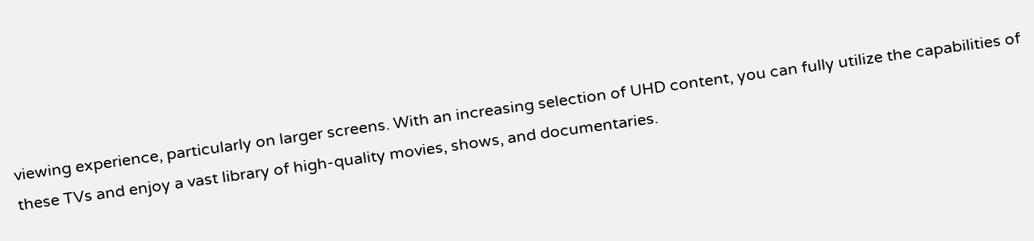viewing experience, particularly on larger screens. With an increasing selection of UHD content, you can fully utilize the capabilities of these TVs and enjoy a vast library of high-quality movies, shows, and documentaries.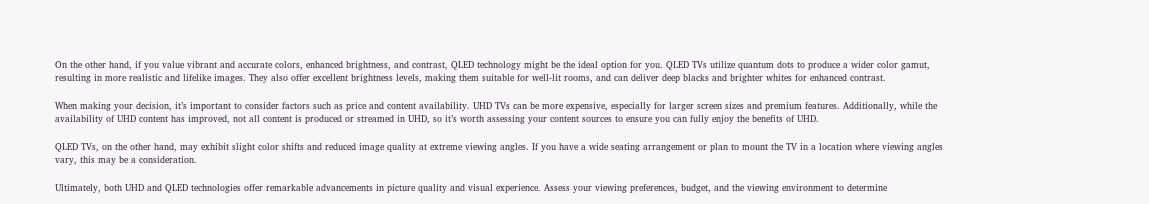On the other hand, if you value vibrant and accurate colors, enhanced brightness, and contrast, QLED technology might be the ideal option for you. QLED TVs utilize quantum dots to produce a wider color gamut, resulting in more realistic and lifelike images. They also offer excellent brightness levels, making them suitable for well-lit rooms, and can deliver deep blacks and brighter whites for enhanced contrast.

When making your decision, it’s important to consider factors such as price and content availability. UHD TVs can be more expensive, especially for larger screen sizes and premium features. Additionally, while the availability of UHD content has improved, not all content is produced or streamed in UHD, so it’s worth assessing your content sources to ensure you can fully enjoy the benefits of UHD.

QLED TVs, on the other hand, may exhibit slight color shifts and reduced image quality at extreme viewing angles. If you have a wide seating arrangement or plan to mount the TV in a location where viewing angles vary, this may be a consideration.

Ultimately, both UHD and QLED technologies offer remarkable advancements in picture quality and visual experience. Assess your viewing preferences, budget, and the viewing environment to determine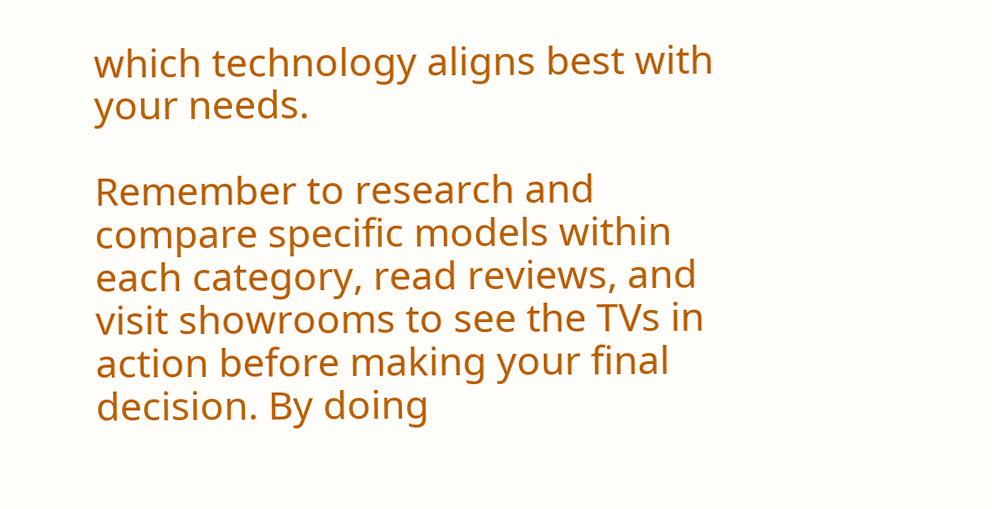which technology aligns best with your needs.

Remember to research and compare specific models within each category, read reviews, and visit showrooms to see the TVs in action before making your final decision. By doing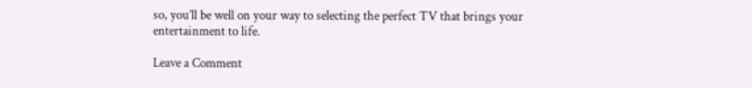so, you’ll be well on your way to selecting the perfect TV that brings your entertainment to life.

Leave a Comment